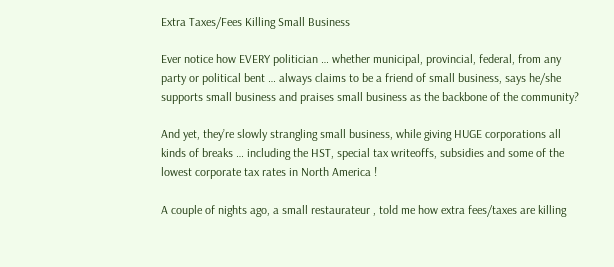Extra Taxes/Fees Killing Small Business

Ever notice how EVERY politician … whether municipal, provincial, federal, from any party or political bent … always claims to be a friend of small business, says he/she supports small business and praises small business as the backbone of the community?

And yet, they’re slowly strangling small business, while giving HUGE corporations all kinds of breaks … including the HST, special tax writeoffs, subsidies and some of the lowest corporate tax rates in North America !

A couple of nights ago, a small restaurateur , told me how extra fees/taxes are killing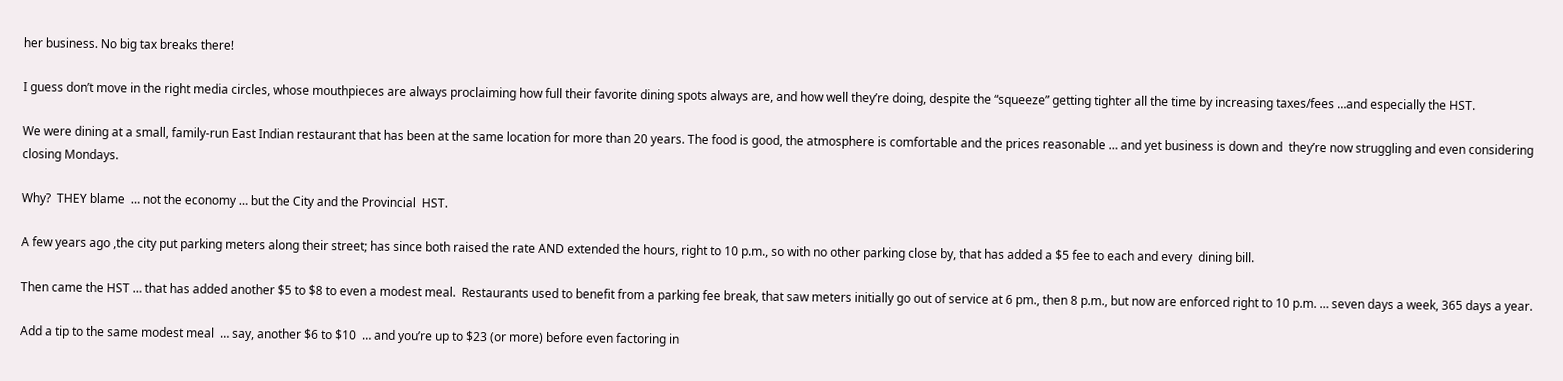her business. No big tax breaks there!

I guess don’t move in the right media circles, whose mouthpieces are always proclaiming how full their favorite dining spots always are, and how well they’re doing, despite the “squeeze” getting tighter all the time by increasing taxes/fees …and especially the HST.

We were dining at a small, family-run East Indian restaurant that has been at the same location for more than 20 years. The food is good, the atmosphere is comfortable and the prices reasonable … and yet business is down and  they’re now struggling and even considering closing Mondays.

Why?  THEY blame  … not the economy … but the City and the Provincial  HST.

A few years ago ,the city put parking meters along their street; has since both raised the rate AND extended the hours, right to 10 p.m., so with no other parking close by, that has added a $5 fee to each and every  dining bill.

Then came the HST … that has added another $5 to $8 to even a modest meal.  Restaurants used to benefit from a parking fee break, that saw meters initially go out of service at 6 pm., then 8 p.m., but now are enforced right to 10 p.m. … seven days a week, 365 days a year.

Add a tip to the same modest meal  … say, another $6 to $10  … and you’re up to $23 (or more) before even factoring in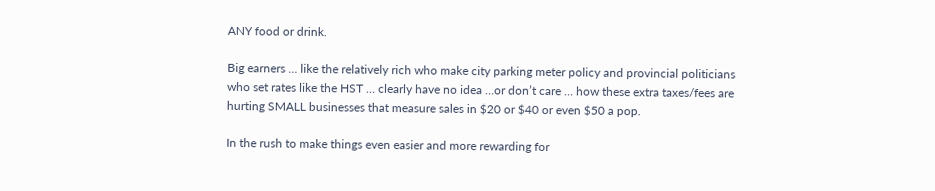ANY food or drink.

Big earners … like the relatively rich who make city parking meter policy and provincial politicians who set rates like the HST … clearly have no idea …or don’t care … how these extra taxes/fees are hurting SMALL businesses that measure sales in $20 or $40 or even $50 a pop.

In the rush to make things even easier and more rewarding for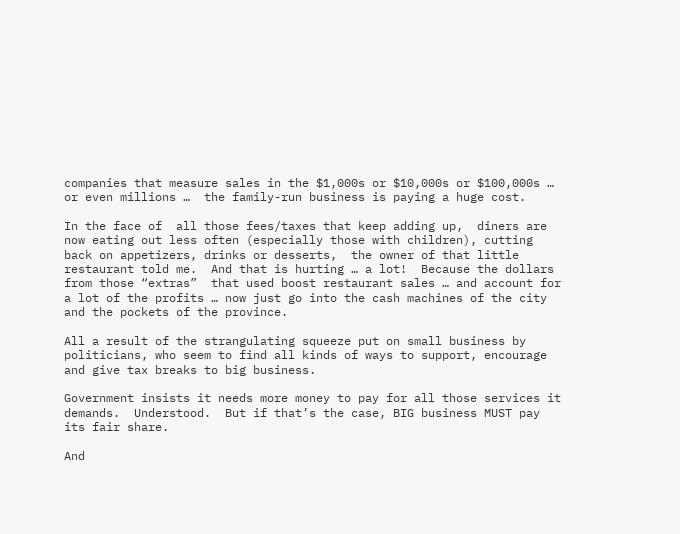companies that measure sales in the $1,000s or $10,000s or $100,000s … or even millions …  the family-run business is paying a huge cost.

In the face of  all those fees/taxes that keep adding up,  diners are now eating out less often (especially those with children), cutting back on appetizers, drinks or desserts,  the owner of that little restaurant told me.  And that is hurting … a lot!  Because the dollars from those “extras”  that used boost restaurant sales … and account for a lot of the profits … now just go into the cash machines of the city and the pockets of the province.

All a result of the strangulating squeeze put on small business by politicians, who seem to find all kinds of ways to support, encourage and give tax breaks to big business.

Government insists it needs more money to pay for all those services it demands.  Understood.  But if that’s the case, BIG business MUST pay its fair share.

And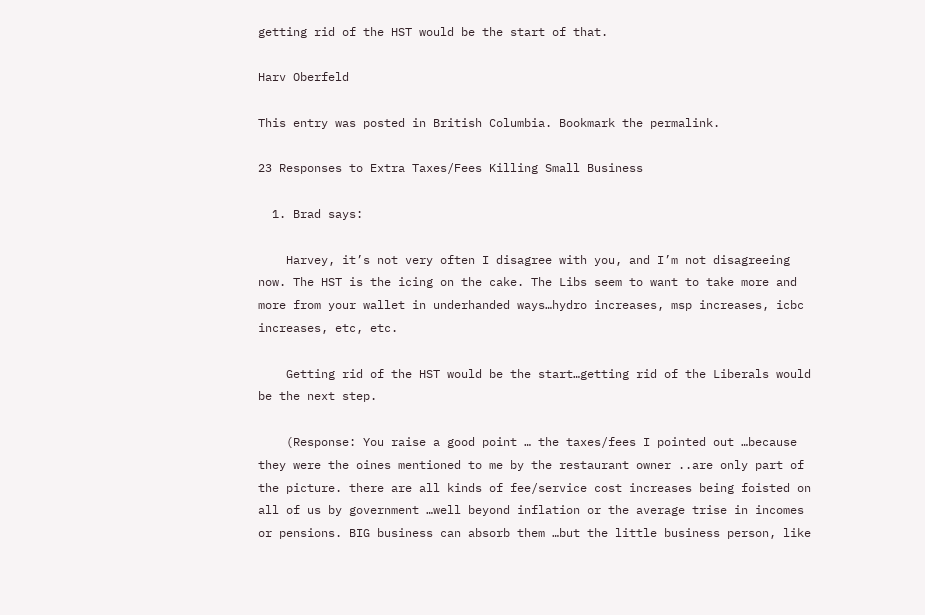getting rid of the HST would be the start of that.

Harv Oberfeld

This entry was posted in British Columbia. Bookmark the permalink.

23 Responses to Extra Taxes/Fees Killing Small Business

  1. Brad says:

    Harvey, it’s not very often I disagree with you, and I’m not disagreeing now. The HST is the icing on the cake. The Libs seem to want to take more and more from your wallet in underhanded ways…hydro increases, msp increases, icbc increases, etc, etc.

    Getting rid of the HST would be the start…getting rid of the Liberals would be the next step.

    (Response: You raise a good point … the taxes/fees I pointed out …because they were the oines mentioned to me by the restaurant owner ..are only part of the picture. there are all kinds of fee/service cost increases being foisted on all of us by government …well beyond inflation or the average trise in incomes or pensions. BIG business can absorb them …but the little business person, like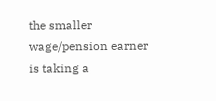the smaller wage/pension earner is taking a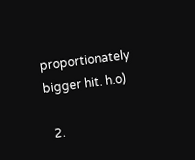proportionately bigger hit. h.o)

  2.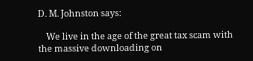D. M. Johnston says:

    We live in the age of the great tax scam with the massive downloading on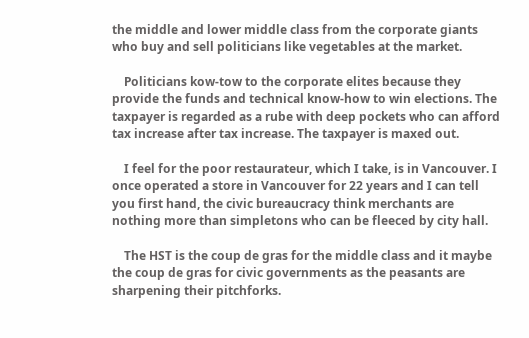the middle and lower middle class from the corporate giants who buy and sell politicians like vegetables at the market.

    Politicians kow-tow to the corporate elites because they provide the funds and technical know-how to win elections. The taxpayer is regarded as a rube with deep pockets who can afford tax increase after tax increase. The taxpayer is maxed out.

    I feel for the poor restaurateur, which I take, is in Vancouver. I once operated a store in Vancouver for 22 years and I can tell you first hand, the civic bureaucracy think merchants are nothing more than simpletons who can be fleeced by city hall.

    The HST is the coup de gras for the middle class and it maybe the coup de gras for civic governments as the peasants are sharpening their pitchforks.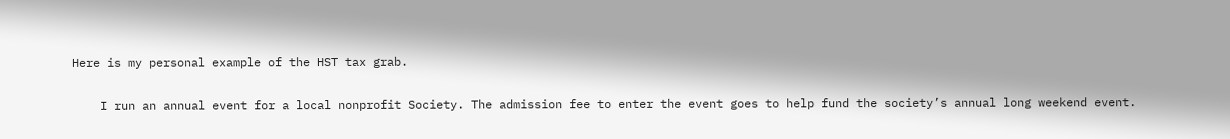Here is my personal example of the HST tax grab.

    I run an annual event for a local nonprofit Society. The admission fee to enter the event goes to help fund the society’s annual long weekend event.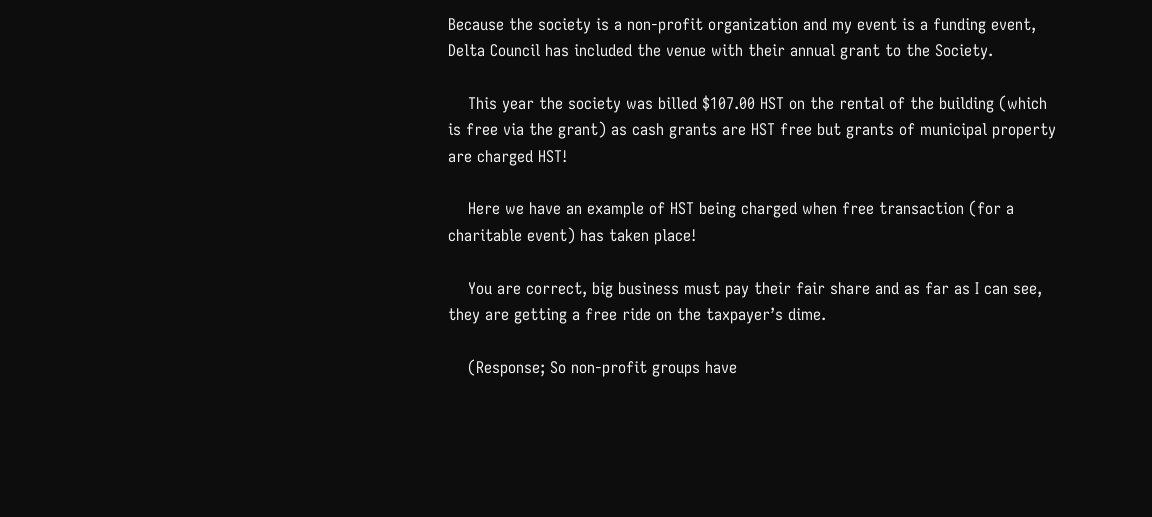Because the society is a non-profit organization and my event is a funding event, Delta Council has included the venue with their annual grant to the Society.

    This year the society was billed $107.00 HST on the rental of the building (which is free via the grant) as cash grants are HST free but grants of municipal property are charged HST!

    Here we have an example of HST being charged when free transaction (for a charitable event) has taken place!

    You are correct, big business must pay their fair share and as far as I can see, they are getting a free ride on the taxpayer’s dime.

    (Response; So non-profit groups have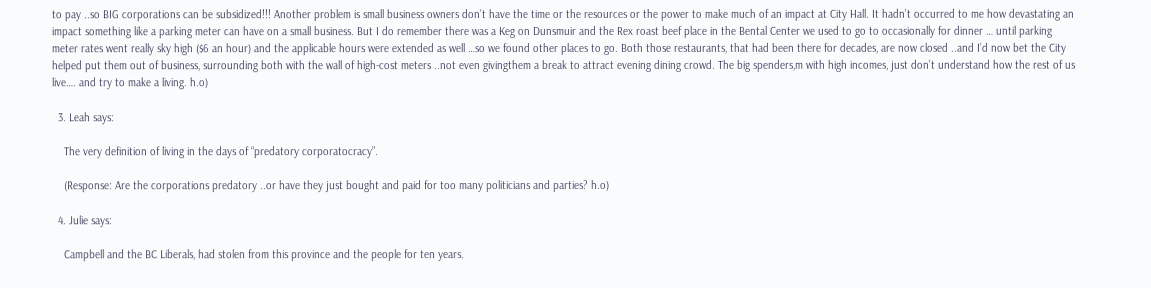to pay ..so BIG corporations can be subsidized!!! Another problem is small business owners don’t have the time or the resources or the power to make much of an impact at City Hall. It hadn’t occurred to me how devastating an impact something like a parking meter can have on a small business. But I do remember there was a Keg on Dunsmuir and the Rex roast beef place in the Bental Center we used to go to occasionally for dinner … until parking meter rates went really sky high ($6 an hour) and the applicable hours were extended as well …so we found other places to go. Both those restaurants, that had been there for decades, are now closed ..and I’d now bet the City helped put them out of business, surrounding both with the wall of high-cost meters ..not even givingthem a break to attract evening dining crowd. The big spenders,m with high incomes, just don’t understand how the rest of us live…. and try to make a living. h.o)

  3. Leah says:

    The very definition of living in the days of “predatory corporatocracy”.

    (Response: Are the corporations predatory ..or have they just bought and paid for too many politicians and parties? h.o)

  4. Julie says:

    Campbell and the BC Liberals, had stolen from this province and the people for ten years.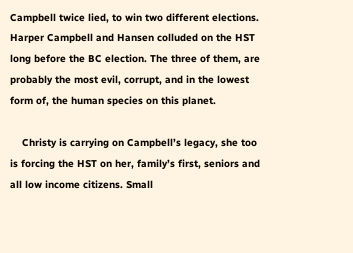Campbell twice lied, to win two different elections. Harper Campbell and Hansen colluded on the HST long before the BC election. The three of them, are probably the most evil, corrupt, and in the lowest form of, the human species on this planet.

    Christy is carrying on Campbell’s legacy, she too is forcing the HST on her, family’s first, seniors and all low income citizens. Small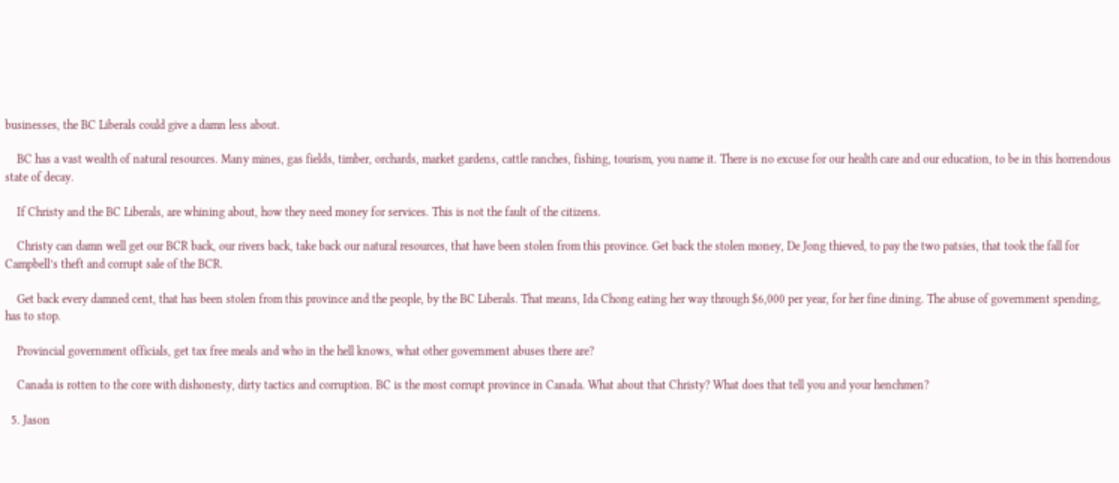businesses, the BC Liberals could give a damn less about.

    BC has a vast wealth of natural resources. Many mines, gas fields, timber, orchards, market gardens, cattle ranches, fishing, tourism, you name it. There is no excuse for our health care and our education, to be in this horrendous state of decay.

    If Christy and the BC Liberals, are whining about, how they need money for services. This is not the fault of the citizens.

    Christy can damn well get our BCR back, our rivers back, take back our natural resources, that have been stolen from this province. Get back the stolen money, De Jong thieved, to pay the two patsies, that took the fall for Campbell’s theft and corrupt sale of the BCR.

    Get back every damned cent, that has been stolen from this province and the people, by the BC Liberals. That means, Ida Chong eating her way through $6,000 per year, for her fine dining. The abuse of government spending, has to stop.

    Provincial government officials, get tax free meals and who in the hell knows, what other government abuses there are?

    Canada is rotten to the core with dishonesty, dirty tactics and corruption. BC is the most corrupt province in Canada. What about that Christy? What does that tell you and your henchmen?

  5. Jason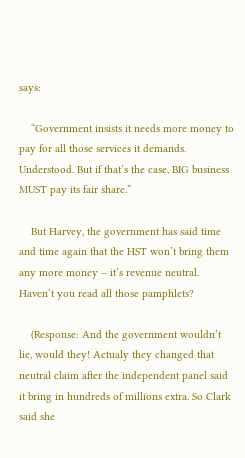says:

    “Government insists it needs more money to pay for all those services it demands. Understood. But if that’s the case, BIG business MUST pay its fair share.”

    But Harvey, the government has said time and time again that the HST won’t bring them any more money – it’s revenue neutral. Haven’t you read all those pamphlets?

    (Response: And the government wouldn’t lie, would they! Actualy they changed that neutral claim after the independent panel said it bring in hundreds of millions extra. So Clark said she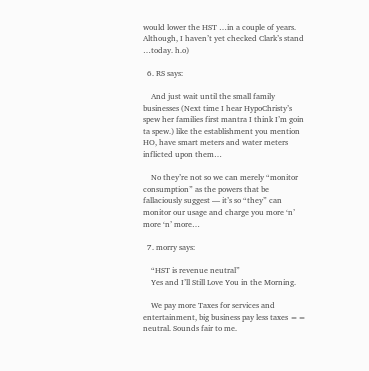would lower the HST …in a couple of years. Although, I haven’t yet checked Clark’s stand …today. h.o)

  6. RS says:

    And just wait until the small family businesses (Next time I hear HypoChristy’s spew her families first mantra I think I’m goin ta spew.) like the establishment you mention HO, have smart meters and water meters inflicted upon them…

    No they’re not so we can merely “monitor consumption” as the powers that be fallaciously suggest — it’s so “they” can monitor our usage and charge you more ‘n’ more ‘n’ more…

  7. morry says:

    “HST is revenue neutral”
    Yes and I’ll Still Love You in the Morning.

    We pay more Taxes for services and entertainment, big business pay less taxes == neutral. Sounds fair to me.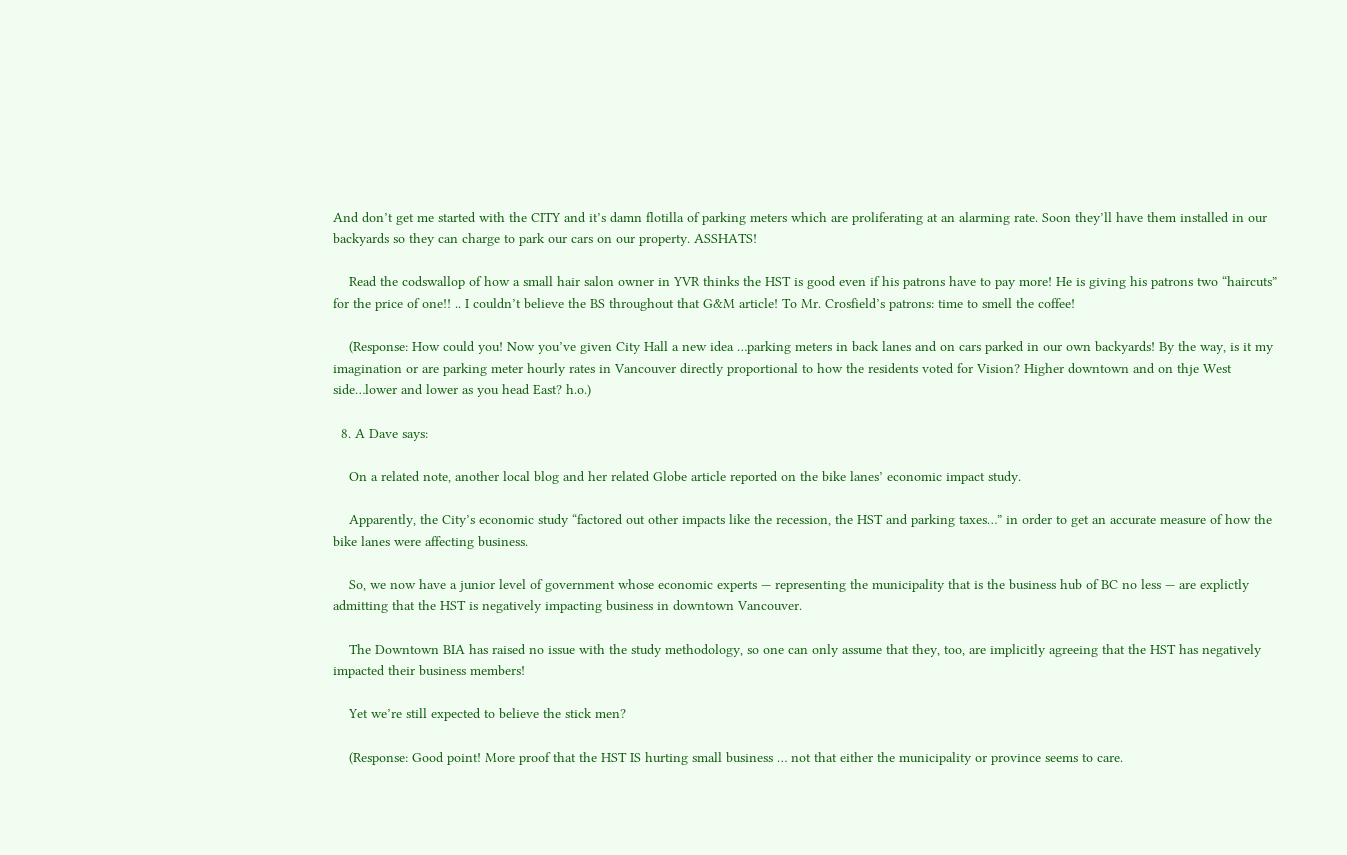And don’t get me started with the CITY and it’s damn flotilla of parking meters which are proliferating at an alarming rate. Soon they’ll have them installed in our backyards so they can charge to park our cars on our property. ASSHATS!

    Read the codswallop of how a small hair salon owner in YVR thinks the HST is good even if his patrons have to pay more! He is giving his patrons two “haircuts” for the price of one!! .. I couldn’t believe the BS throughout that G&M article! To Mr. Crosfield’s patrons: time to smell the coffee!

    (Response: How could you! Now you’ve given City Hall a new idea …parking meters in back lanes and on cars parked in our own backyards! By the way, is it my imagination or are parking meter hourly rates in Vancouver directly proportional to how the residents voted for Vision? Higher downtown and on thje West side…lower and lower as you head East? h.o.)

  8. A Dave says:

    On a related note, another local blog and her related Globe article reported on the bike lanes’ economic impact study.

    Apparently, the City’s economic study “factored out other impacts like the recession, the HST and parking taxes…” in order to get an accurate measure of how the bike lanes were affecting business.

    So, we now have a junior level of government whose economic experts — representing the municipality that is the business hub of BC no less — are explictly admitting that the HST is negatively impacting business in downtown Vancouver.

    The Downtown BIA has raised no issue with the study methodology, so one can only assume that they, too, are implicitly agreeing that the HST has negatively impacted their business members!

    Yet we’re still expected to believe the stick men?

    (Response: Good point! More proof that the HST IS hurting small business … not that either the municipality or province seems to care.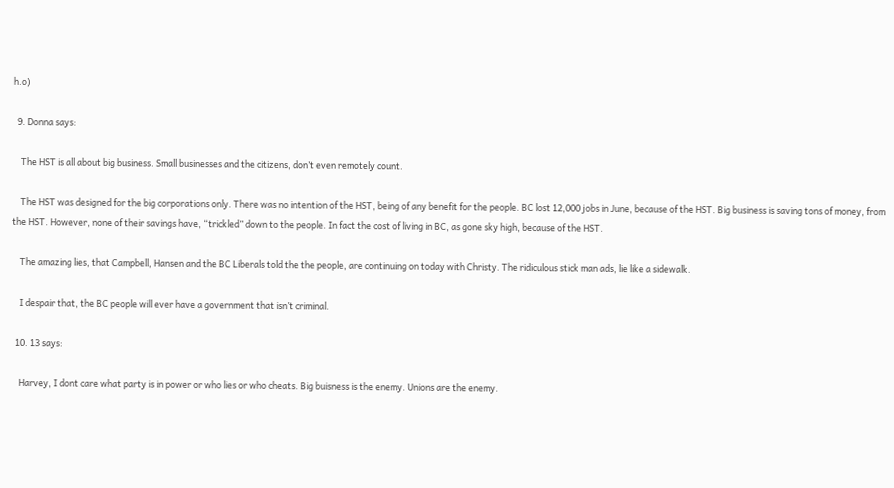h.o)

  9. Donna says:

    The HST is all about big business. Small businesses and the citizens, don’t even remotely count.

    The HST was designed for the big corporations only. There was no intention of the HST, being of any benefit for the people. BC lost 12,000 jobs in June, because of the HST. Big business is saving tons of money, from the HST. However, none of their savings have, “trickled” down to the people. In fact the cost of living in BC, as gone sky high, because of the HST.

    The amazing lies, that Campbell, Hansen and the BC Liberals told the the people, are continuing on today with Christy. The ridiculous stick man ads, lie like a sidewalk.

    I despair that, the BC people will ever have a government that isn’t criminal.

  10. 13 says:

    Harvey, I dont care what party is in power or who lies or who cheats. Big buisness is the enemy. Unions are the enemy.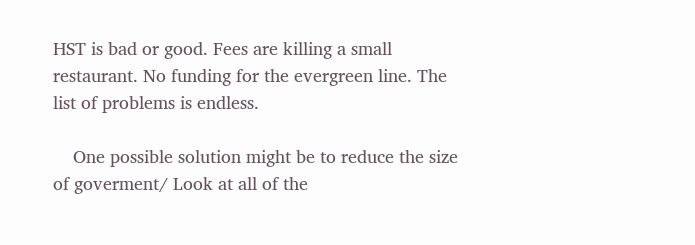HST is bad or good. Fees are killing a small restaurant. No funding for the evergreen line. The list of problems is endless.

    One possible solution might be to reduce the size of goverment/ Look at all of the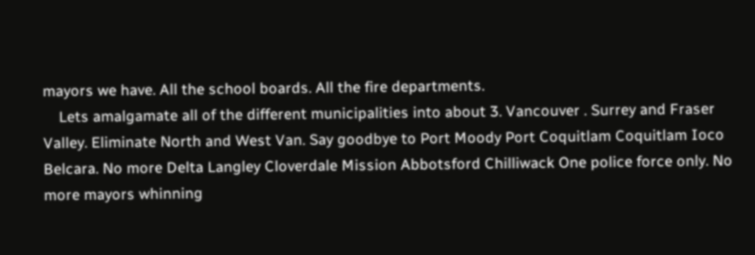mayors we have. All the school boards. All the fire departments.
    Lets amalgamate all of the different municipalities into about 3. Vancouver . Surrey and Fraser Valley. Eliminate North and West Van. Say goodbye to Port Moody Port Coquitlam Coquitlam Ioco Belcara. No more Delta Langley Cloverdale Mission Abbotsford Chilliwack One police force only. No more mayors whinning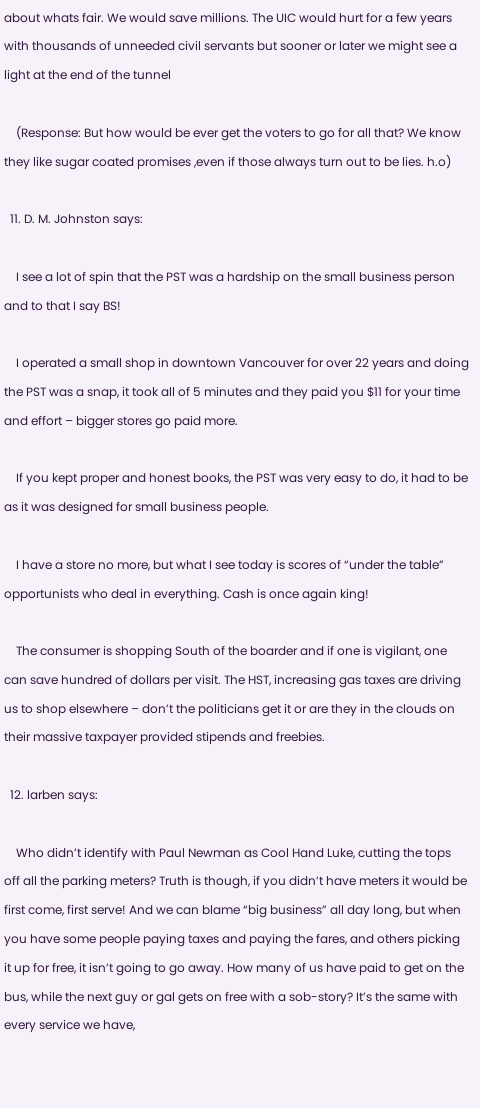about whats fair. We would save millions. The UIC would hurt for a few years with thousands of unneeded civil servants but sooner or later we might see a light at the end of the tunnel

    (Response: But how would be ever get the voters to go for all that? We know they like sugar coated promises ,even if those always turn out to be lies. h.o)

  11. D. M. Johnston says:

    I see a lot of spin that the PST was a hardship on the small business person and to that I say BS!

    I operated a small shop in downtown Vancouver for over 22 years and doing the PST was a snap, it took all of 5 minutes and they paid you $11 for your time and effort – bigger stores go paid more.

    If you kept proper and honest books, the PST was very easy to do, it had to be as it was designed for small business people.

    I have a store no more, but what I see today is scores of “under the table” opportunists who deal in everything. Cash is once again king!

    The consumer is shopping South of the boarder and if one is vigilant, one can save hundred of dollars per visit. The HST, increasing gas taxes are driving us to shop elsewhere – don’t the politicians get it or are they in the clouds on their massive taxpayer provided stipends and freebies.

  12. larben says:

    Who didn’t identify with Paul Newman as Cool Hand Luke, cutting the tops off all the parking meters? Truth is though, if you didn’t have meters it would be first come, first serve! And we can blame “big business” all day long, but when you have some people paying taxes and paying the fares, and others picking it up for free, it isn’t going to go away. How many of us have paid to get on the bus, while the next guy or gal gets on free with a sob-story? It’s the same with every service we have,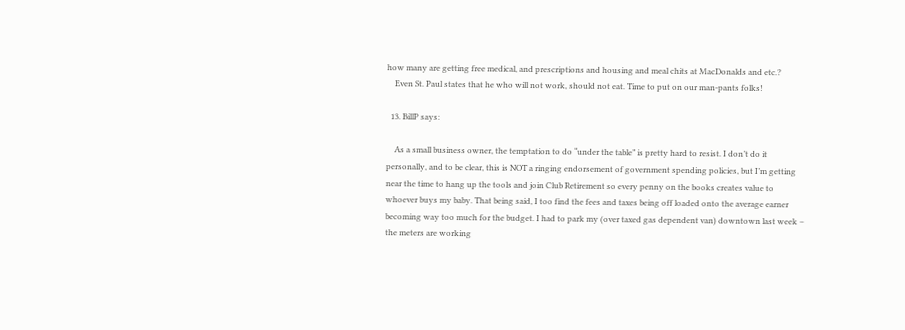how many are getting free medical, and prescriptions and housing and meal chits at MacDonalds and etc.?
    Even St. Paul states that he who will not work, should not eat. Time to put on our man-pants folks!

  13. BillP says:

    As a small business owner, the temptation to do “under the table” is pretty hard to resist. I don’t do it personally, and to be clear, this is NOT a ringing endorsement of government spending policies, but I’m getting near the time to hang up the tools and join Club Retirement so every penny on the books creates value to whoever buys my baby. That being said, I too find the fees and taxes being off loaded onto the average earner becoming way too much for the budget. I had to park my (over taxed gas dependent van) downtown last week – the meters are working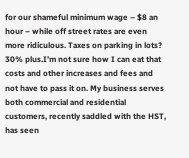for our shameful minimum wage – $8 an hour – while off street rates are even more ridiculous. Taxes on parking in lots? 30% plus.I’m not sure how I can eat that costs and other increases and fees and not have to pass it on. My business serves both commercial and residential customers, recently saddled with the HST, has seen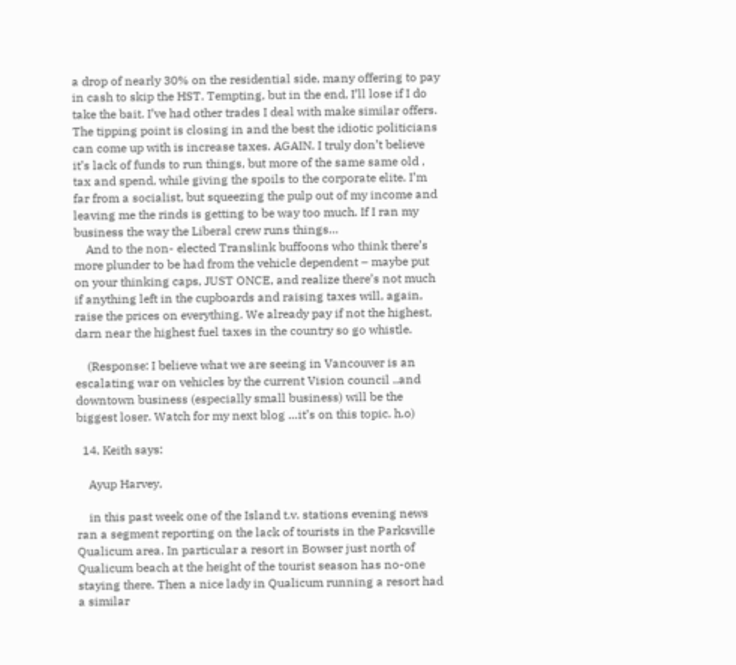a drop of nearly 30% on the residential side, many offering to pay in cash to skip the HST. Tempting, but in the end, I’ll lose if I do take the bait. I’ve had other trades I deal with make similar offers. The tipping point is closing in and the best the idiotic politicians can come up with is increase taxes. AGAIN. I truly don’t believe it’s lack of funds to run things, but more of the same same old , tax and spend, while giving the spoils to the corporate elite. I’m far from a socialist, but squeezing the pulp out of my income and leaving me the rinds is getting to be way too much. If I ran my business the way the Liberal crew runs things…
    And to the non- elected Translink buffoons who think there’s more plunder to be had from the vehicle dependent – maybe put on your thinking caps, JUST ONCE, and realize there’s not much if anything left in the cupboards and raising taxes will, again, raise the prices on everything. We already pay if not the highest, darn near the highest fuel taxes in the country so go whistle.

    (Response: I believe what we are seeing in Vancouver is an escalating war on vehicles by the current Vision council ..and downtown business (especially small business) will be the biggest loser. Watch for my next blog …it’s on this topic. h.o)

  14. Keith says:

    Ayup Harvey,

    in this past week one of the Island t.v. stations evening news ran a segment reporting on the lack of tourists in the Parksville Qualicum area. In particular a resort in Bowser just north of Qualicum beach at the height of the tourist season has no-one staying there. Then a nice lady in Qualicum running a resort had a similar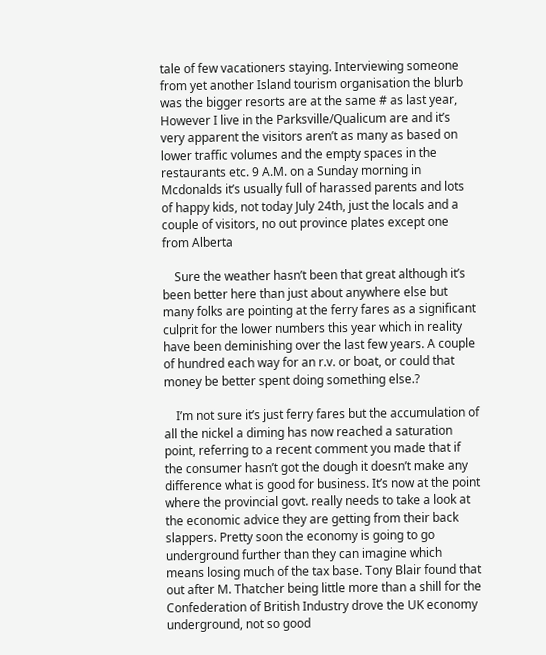tale of few vacationers staying. Interviewing someone from yet another Island tourism organisation the blurb was the bigger resorts are at the same # as last year, However I live in the Parksville/Qualicum are and it’s very apparent the visitors aren’t as many as based on lower traffic volumes and the empty spaces in the restaurants etc. 9 A.M. on a Sunday morning in Mcdonalds it’s usually full of harassed parents and lots of happy kids, not today July 24th, just the locals and a couple of visitors, no out province plates except one from Alberta

    Sure the weather hasn’t been that great although it’s been better here than just about anywhere else but many folks are pointing at the ferry fares as a significant culprit for the lower numbers this year which in reality have been deminishing over the last few years. A couple of hundred each way for an r.v. or boat, or could that money be better spent doing something else.?

    I’m not sure it’s just ferry fares but the accumulation of all the nickel a diming has now reached a saturation point, referring to a recent comment you made that if the consumer hasn’t got the dough it doesn’t make any difference what is good for business. It’s now at the point where the provincial govt. really needs to take a look at the economic advice they are getting from their back slappers. Pretty soon the economy is going to go underground further than they can imagine which means losing much of the tax base. Tony Blair found that out after M. Thatcher being little more than a shill for the Confederation of British Industry drove the UK economy underground, not so good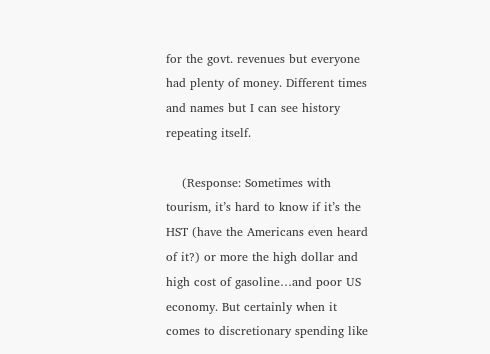for the govt. revenues but everyone had plenty of money. Different times and names but I can see history repeating itself.

    (Response: Sometimes with tourism, it’s hard to know if it’s the HST (have the Americans even heard of it?) or more the high dollar and high cost of gasoline…and poor US economy. But certainly when it comes to discretionary spending like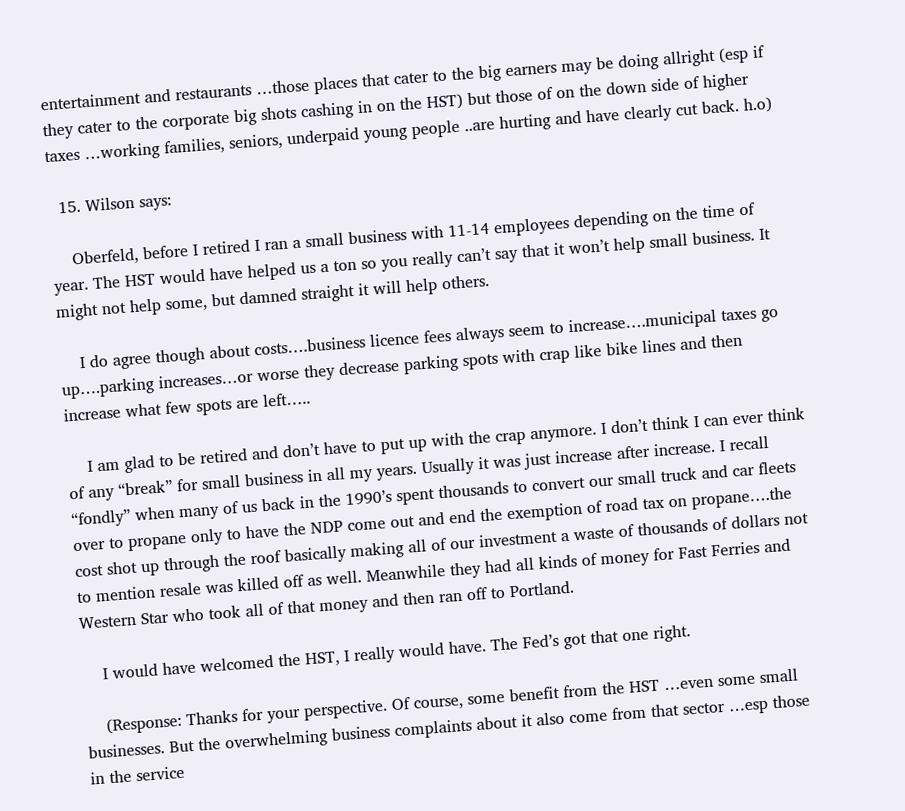entertainment and restaurants …those places that cater to the big earners may be doing allright (esp if they cater to the corporate big shots cashing in on the HST) but those of on the down side of higher taxes …working families, seniors, underpaid young people ..are hurting and have clearly cut back. h.o)

  15. Wilson says:

    Oberfeld, before I retired I ran a small business with 11-14 employees depending on the time of year. The HST would have helped us a ton so you really can’t say that it won’t help small business. It might not help some, but damned straight it will help others.

    I do agree though about costs….business licence fees always seem to increase….municipal taxes go up….parking increases…or worse they decrease parking spots with crap like bike lines and then increase what few spots are left…..

    I am glad to be retired and don’t have to put up with the crap anymore. I don’t think I can ever think of any “break” for small business in all my years. Usually it was just increase after increase. I recall “fondly” when many of us back in the 1990’s spent thousands to convert our small truck and car fleets over to propane only to have the NDP come out and end the exemption of road tax on propane….the cost shot up through the roof basically making all of our investment a waste of thousands of dollars not to mention resale was killed off as well. Meanwhile they had all kinds of money for Fast Ferries and Western Star who took all of that money and then ran off to Portland.

    I would have welcomed the HST, I really would have. The Fed’s got that one right.

    (Response: Thanks for your perspective. Of course, some benefit from the HST …even some small businesses. But the overwhelming business complaints about it also come from that sector …esp those in the service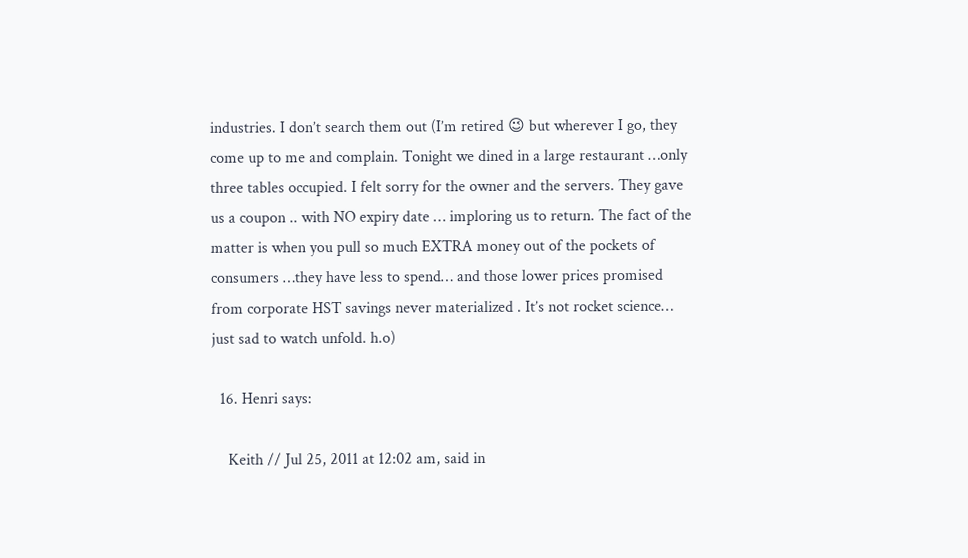industries. I don’t search them out (I’m retired 😉 but wherever I go, they come up to me and complain. Tonight we dined in a large restaurant …only three tables occupied. I felt sorry for the owner and the servers. They gave us a coupon .. with NO expiry date … imploring us to return. The fact of the matter is when you pull so much EXTRA money out of the pockets of consumers …they have less to spend… and those lower prices promised from corporate HST savings never materialized . It’s not rocket science… just sad to watch unfold. h.o)

  16. Henri says:

    Keith // Jul 25, 2011 at 12:02 am, said in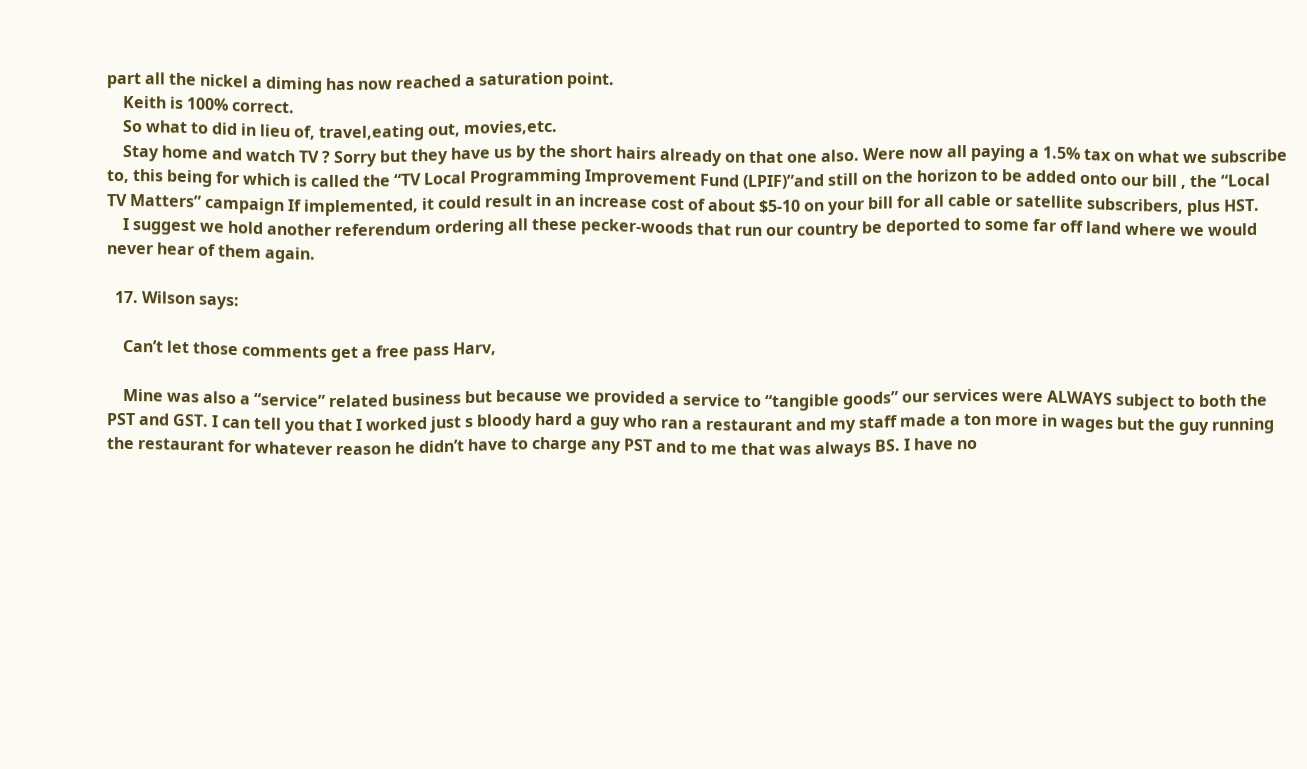part all the nickel a diming has now reached a saturation point.
    Keith is 100% correct.
    So what to did in lieu of, travel,eating out, movies,etc.
    Stay home and watch TV ? Sorry but they have us by the short hairs already on that one also. Were now all paying a 1.5% tax on what we subscribe to, this being for which is called the “TV Local Programming Improvement Fund (LPIF)”and still on the horizon to be added onto our bill , the “Local TV Matters” campaign If implemented, it could result in an increase cost of about $5-10 on your bill for all cable or satellite subscribers, plus HST.
    I suggest we hold another referendum ordering all these pecker-woods that run our country be deported to some far off land where we would never hear of them again.

  17. Wilson says:

    Can’t let those comments get a free pass Harv,

    Mine was also a “service” related business but because we provided a service to “tangible goods” our services were ALWAYS subject to both the PST and GST. I can tell you that I worked just s bloody hard a guy who ran a restaurant and my staff made a ton more in wages but the guy running the restaurant for whatever reason he didn’t have to charge any PST and to me that was always BS. I have no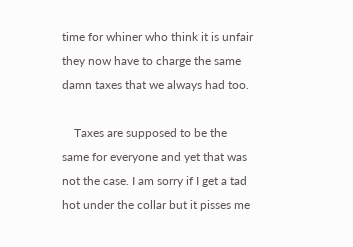time for whiner who think it is unfair they now have to charge the same damn taxes that we always had too.

    Taxes are supposed to be the same for everyone and yet that was not the case. I am sorry if I get a tad hot under the collar but it pisses me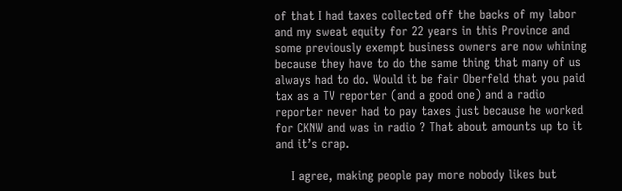of that I had taxes collected off the backs of my labor and my sweat equity for 22 years in this Province and some previously exempt business owners are now whining because they have to do the same thing that many of us always had to do. Would it be fair Oberfeld that you paid tax as a TV reporter (and a good one) and a radio reporter never had to pay taxes just because he worked for CKNW and was in radio ? That about amounts up to it and it’s crap.

    I agree, making people pay more nobody likes but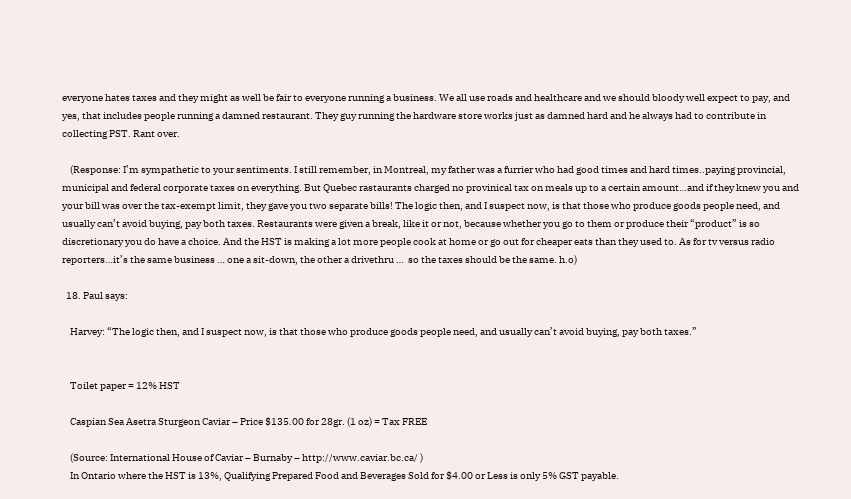everyone hates taxes and they might as well be fair to everyone running a business. We all use roads and healthcare and we should bloody well expect to pay, and yes, that includes people running a damned restaurant. They guy running the hardware store works just as damned hard and he always had to contribute in collecting PST. Rant over.

    (Response: I’m sympathetic to your sentiments. I still remember, in Montreal, my father was a furrier who had good times and hard times..paying provincial, municipal and federal corporate taxes on everything. But Quebec rastaurants charged no provinical tax on meals up to a certain amount…and if they knew you and your bill was over the tax-exempt limit, they gave you two separate bills! The logic then, and I suspect now, is that those who produce goods people need, and usually can’t avoid buying, pay both taxes. Restaurants were given a break, like it or not, because whether you go to them or produce their “product” is so discretionary you do have a choice. And the HST is making a lot more people cook at home or go out for cheaper eats than they used to. As for tv versus radio reporters…it’s the same business … one a sit-down, the other a drivethru …  so the taxes should be the same. h.o)

  18. Paul says:

    Harvey: “The logic then, and I suspect now, is that those who produce goods people need, and usually can’t avoid buying, pay both taxes.”


    Toilet paper = 12% HST

    Caspian Sea Asetra Sturgeon Caviar – Price $135.00 for 28gr. (1 oz) = Tax FREE

    (Source: International House of Caviar – Burnaby – http://www.caviar.bc.ca/ )
    In Ontario where the HST is 13%, Qualifying Prepared Food and Beverages Sold for $4.00 or Less is only 5% GST payable.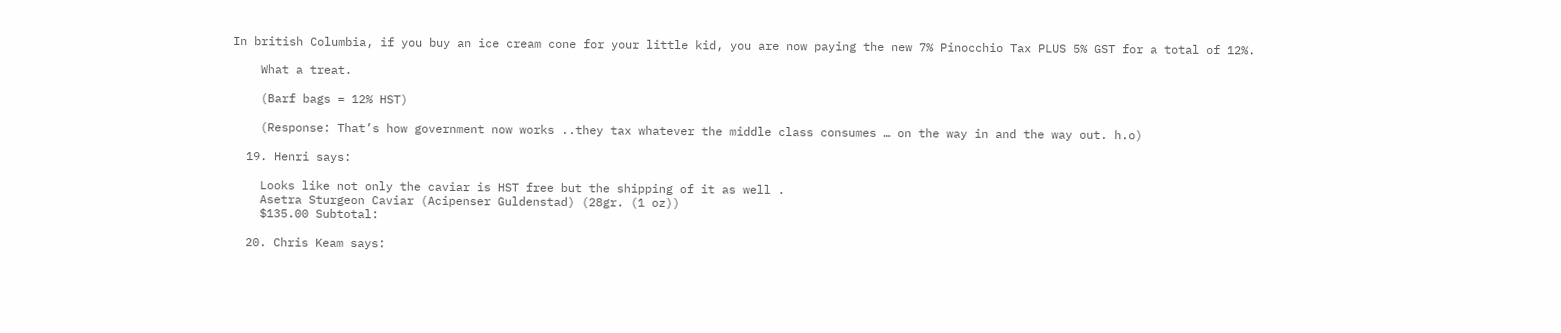In british Columbia, if you buy an ice cream cone for your little kid, you are now paying the new 7% Pinocchio Tax PLUS 5% GST for a total of 12%.

    What a treat.

    (Barf bags = 12% HST)

    (Response: That’s how government now works ..they tax whatever the middle class consumes … on the way in and the way out. h.o)

  19. Henri says:

    Looks like not only the caviar is HST free but the shipping of it as well .
    Asetra Sturgeon Caviar (Acipenser Guldenstad) (28gr. (1 oz))
    $135.00 Subtotal:

  20. Chris Keam says: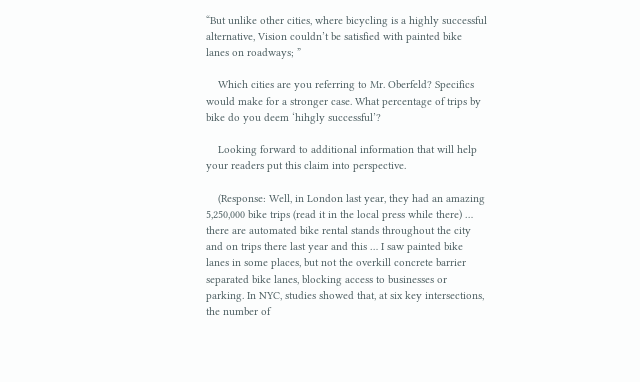“But unlike other cities, where bicycling is a highly successful alternative, Vision couldn’t be satisfied with painted bike lanes on roadways; ”

    Which cities are you referring to Mr. Oberfeld? Specifics would make for a stronger case. What percentage of trips by bike do you deem ‘hihgly successful’?

    Looking forward to additional information that will help your readers put this claim into perspective.

    (Response: Well, in London last year, they had an amazing 5,250,000 bike trips (read it in the local press while there) … there are automated bike rental stands throughout the city and on trips there last year and this … I saw painted bike lanes in some places, but not the overkill concrete barrier separated bike lanes, blocking access to businesses or parking. In NYC, studies showed that, at six key intersections, the number of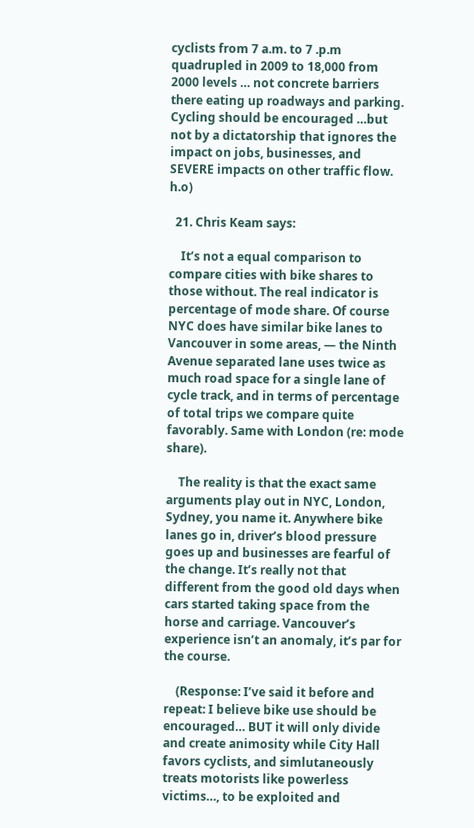cyclists from 7 a.m. to 7 .p.m quadrupled in 2009 to 18,000 from 2000 levels … not concrete barriers there eating up roadways and parking. Cycling should be encouraged …but not by a dictatorship that ignores the impact on jobs, businesses, and SEVERE impacts on other traffic flow. h.o)

  21. Chris Keam says:

    It’s not a equal comparison to compare cities with bike shares to those without. The real indicator is percentage of mode share. Of course NYC does have similar bike lanes to Vancouver in some areas, — the Ninth Avenue separated lane uses twice as much road space for a single lane of cycle track, and in terms of percentage of total trips we compare quite favorably. Same with London (re: mode share).

    The reality is that the exact same arguments play out in NYC, London, Sydney, you name it. Anywhere bike lanes go in, driver’s blood pressure goes up and businesses are fearful of the change. It’s really not that different from the good old days when cars started taking space from the horse and carriage. Vancouver’s experience isn’t an anomaly, it’s par for the course.

    (Response: I’ve said it before and repeat: I believe bike use should be encouraged… BUT it will only divide and create animosity while City Hall favors cyclists, and simlutaneously treats motorists like powerless victims…, to be exploited and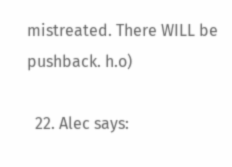mistreated. There WILL be pushback. h.o)

  22. Alec says: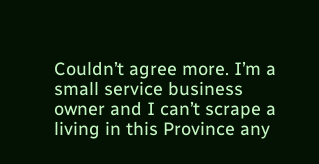Couldn’t agree more. I’m a small service business owner and I can’t scrape a living in this Province any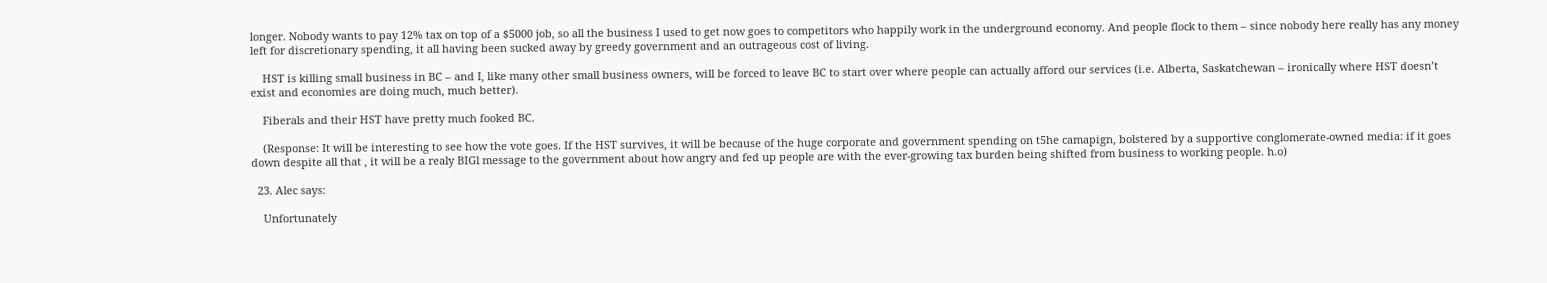longer. Nobody wants to pay 12% tax on top of a $5000 job, so all the business I used to get now goes to competitors who happily work in the underground economy. And people flock to them – since nobody here really has any money left for discretionary spending, it all having been sucked away by greedy government and an outrageous cost of living.

    HST is killing small business in BC – and I, like many other small business owners, will be forced to leave BC to start over where people can actually afford our services (i.e. Alberta, Saskatchewan – ironically where HST doesn’t exist and economies are doing much, much better).

    Fiberals and their HST have pretty much fooked BC.

    (Response: It will be interesting to see how the vote goes. If the HST survives, it will be because of the huge corporate and government spending on t5he camapign, bolstered by a supportive conglomerate-owned media: if it goes down despite all that , it will be a realy BIGl message to the government about how angry and fed up people are with the ever-growing tax burden being shifted from business to working people. h.o)

  23. Alec says:

    Unfortunately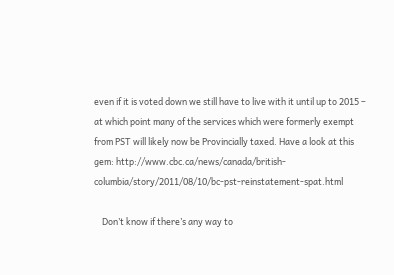even if it is voted down we still have to live with it until up to 2015 – at which point many of the services which were formerly exempt from PST will likely now be Provincially taxed. Have a look at this gem: http://www.cbc.ca/news/canada/british-columbia/story/2011/08/10/bc-pst-reinstatement-spat.html

    Don’t know if there’s any way to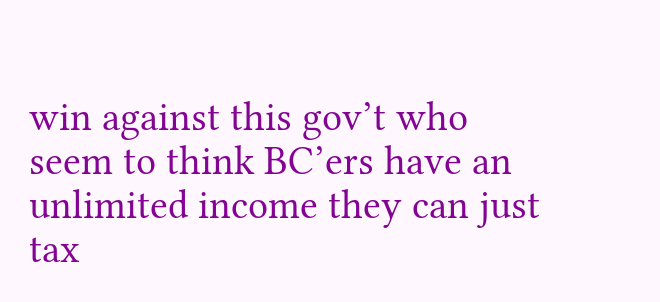win against this gov’t who seem to think BC’ers have an unlimited income they can just tax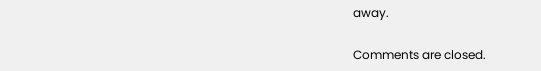away.

Comments are closed.